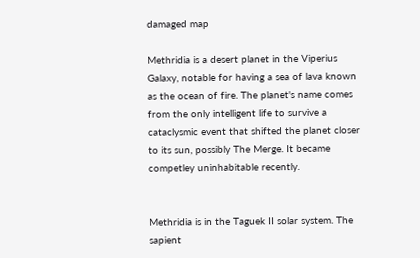damaged map

Methridia is a desert planet in the Viperius Galaxy, notable for having a sea of lava known as the ocean of fire. The planet's name comes from the only intelligent life to survive a cataclysmic event that shifted the planet closer to its sun, possibly The Merge. It became competley uninhabitable recently.


Methridia is in the Taguek II solar system. The sapient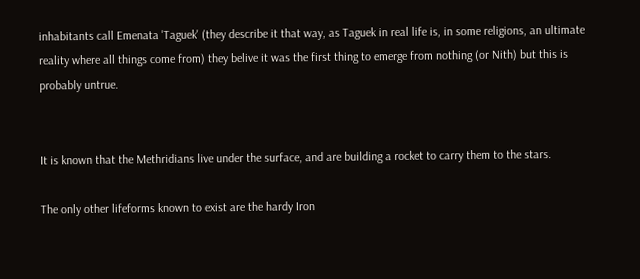inhabitants call Emenata 'Taguek' (they describe it that way, as Taguek in real life is, in some religions, an ultimate reality where all things come from) they belive it was the first thing to emerge from nothing (or Nith) but this is probably untrue.


It is known that the Methridians live under the surface, and are building a rocket to carry them to the stars.

The only other lifeforms known to exist are the hardy Iron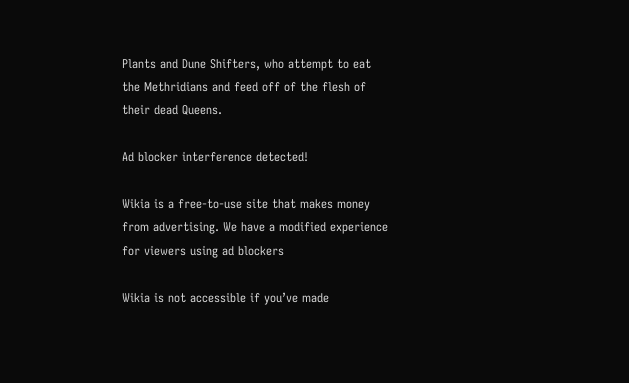Plants and Dune Shifters, who attempt to eat the Methridians and feed off of the flesh of their dead Queens.

Ad blocker interference detected!

Wikia is a free-to-use site that makes money from advertising. We have a modified experience for viewers using ad blockers

Wikia is not accessible if you’ve made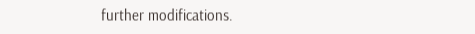further modifications.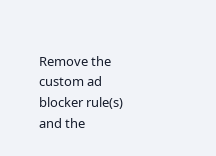Remove the custom ad blocker rule(s) and the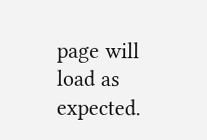page will load as expected.